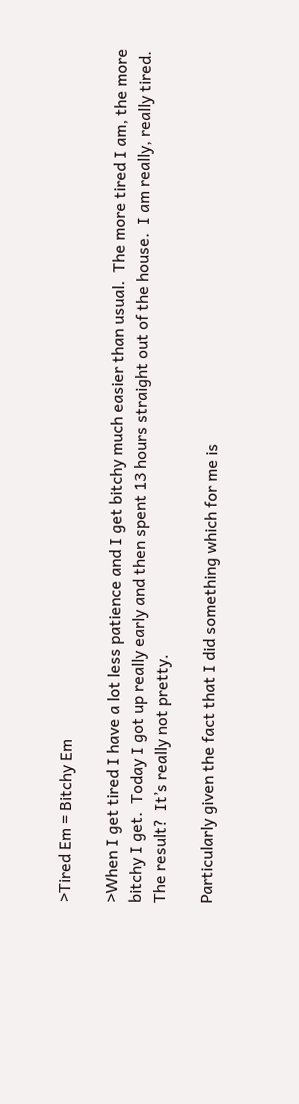>Tired Em = Bitchy Em

>When I get tired I have a lot less patience and I get bitchy much easier than usual.  The more tired I am, the more bitchy I get.  Today I got up really early and then spent 13 hours straight out of the house.  I am really, really tired.  The result?  It’s really not pretty.

Particularly given the fact that I did something which for me is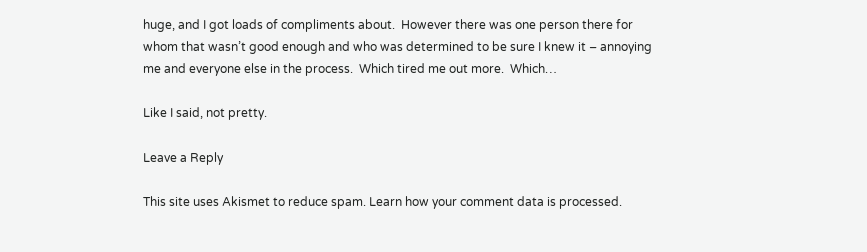huge, and I got loads of compliments about.  However there was one person there for whom that wasn’t good enough and who was determined to be sure I knew it – annoying me and everyone else in the process.  Which tired me out more.  Which…

Like I said, not pretty.

Leave a Reply

This site uses Akismet to reduce spam. Learn how your comment data is processed.